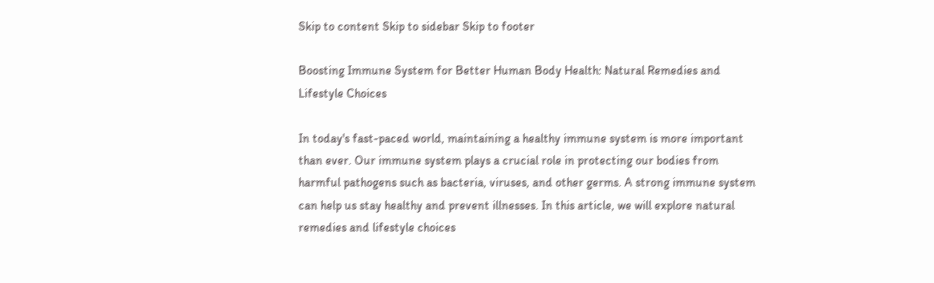Skip to content Skip to sidebar Skip to footer

Boosting Immune System for Better Human Body Health: Natural Remedies and Lifestyle Choices

In today's fast-paced world, maintaining a healthy immune system is more important than ever. Our immune system plays a crucial role in protecting our bodies from harmful pathogens such as bacteria, viruses, and other germs. A strong immune system can help us stay healthy and prevent illnesses. In this article, we will explore natural remedies and lifestyle choices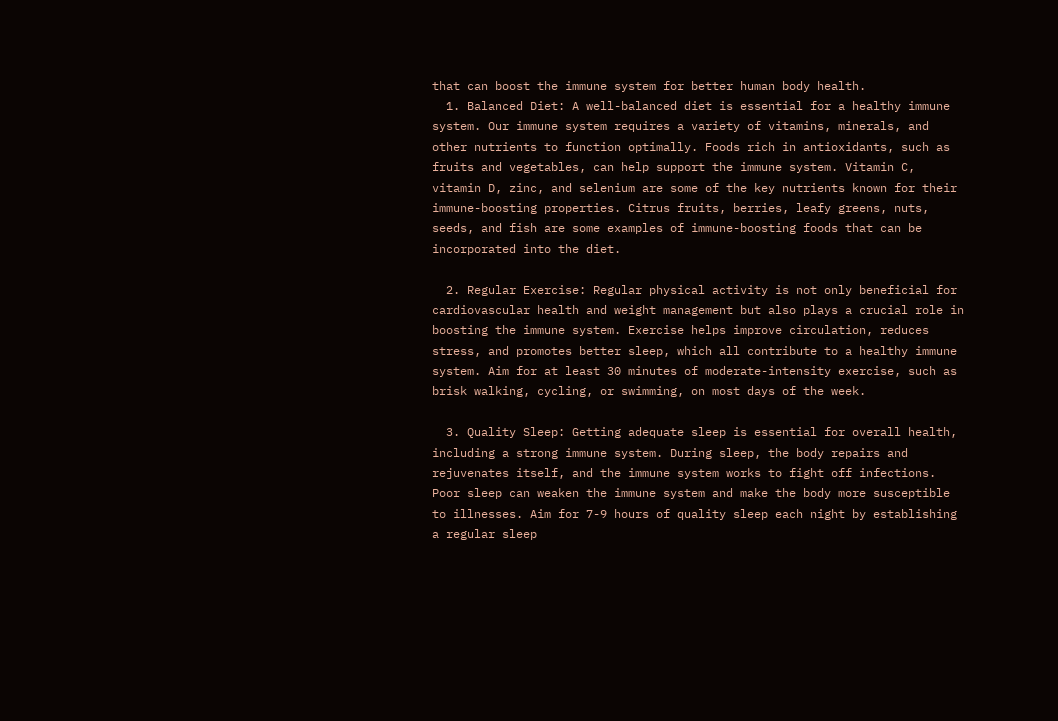that can boost the immune system for better human body health.
  1. Balanced Diet: A well-balanced diet is essential for a healthy immune system. Our immune system requires a variety of vitamins, minerals, and other nutrients to function optimally. Foods rich in antioxidants, such as fruits and vegetables, can help support the immune system. Vitamin C, vitamin D, zinc, and selenium are some of the key nutrients known for their immune-boosting properties. Citrus fruits, berries, leafy greens, nuts, seeds, and fish are some examples of immune-boosting foods that can be incorporated into the diet.

  2. Regular Exercise: Regular physical activity is not only beneficial for cardiovascular health and weight management but also plays a crucial role in boosting the immune system. Exercise helps improve circulation, reduces stress, and promotes better sleep, which all contribute to a healthy immune system. Aim for at least 30 minutes of moderate-intensity exercise, such as brisk walking, cycling, or swimming, on most days of the week.

  3. Quality Sleep: Getting adequate sleep is essential for overall health, including a strong immune system. During sleep, the body repairs and rejuvenates itself, and the immune system works to fight off infections. Poor sleep can weaken the immune system and make the body more susceptible to illnesses. Aim for 7-9 hours of quality sleep each night by establishing a regular sleep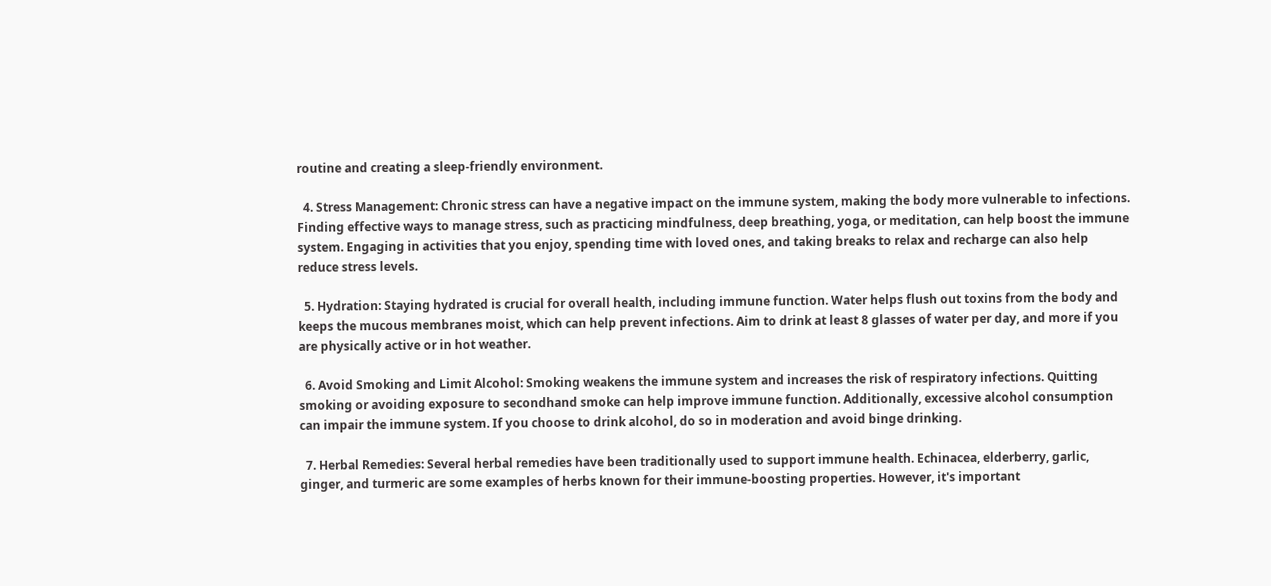routine and creating a sleep-friendly environment.

  4. Stress Management: Chronic stress can have a negative impact on the immune system, making the body more vulnerable to infections. Finding effective ways to manage stress, such as practicing mindfulness, deep breathing, yoga, or meditation, can help boost the immune system. Engaging in activities that you enjoy, spending time with loved ones, and taking breaks to relax and recharge can also help reduce stress levels.

  5. Hydration: Staying hydrated is crucial for overall health, including immune function. Water helps flush out toxins from the body and keeps the mucous membranes moist, which can help prevent infections. Aim to drink at least 8 glasses of water per day, and more if you are physically active or in hot weather.

  6. Avoid Smoking and Limit Alcohol: Smoking weakens the immune system and increases the risk of respiratory infections. Quitting smoking or avoiding exposure to secondhand smoke can help improve immune function. Additionally, excessive alcohol consumption can impair the immune system. If you choose to drink alcohol, do so in moderation and avoid binge drinking.

  7. Herbal Remedies: Several herbal remedies have been traditionally used to support immune health. Echinacea, elderberry, garlic, ginger, and turmeric are some examples of herbs known for their immune-boosting properties. However, it's important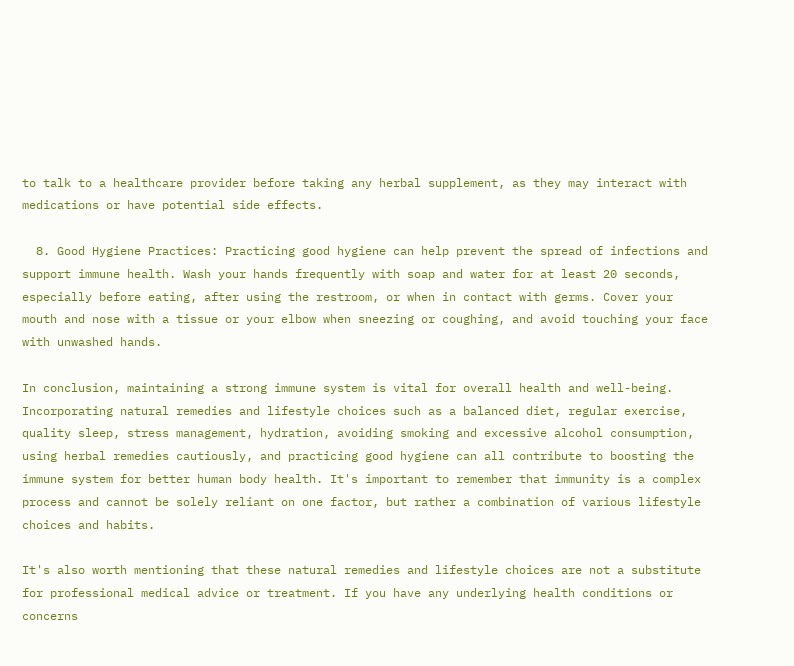to talk to a healthcare provider before taking any herbal supplement, as they may interact with medications or have potential side effects.

  8. Good Hygiene Practices: Practicing good hygiene can help prevent the spread of infections and support immune health. Wash your hands frequently with soap and water for at least 20 seconds, especially before eating, after using the restroom, or when in contact with germs. Cover your mouth and nose with a tissue or your elbow when sneezing or coughing, and avoid touching your face with unwashed hands.

In conclusion, maintaining a strong immune system is vital for overall health and well-being. Incorporating natural remedies and lifestyle choices such as a balanced diet, regular exercise, quality sleep, stress management, hydration, avoiding smoking and excessive alcohol consumption, using herbal remedies cautiously, and practicing good hygiene can all contribute to boosting the immune system for better human body health. It's important to remember that immunity is a complex process and cannot be solely reliant on one factor, but rather a combination of various lifestyle choices and habits.

It's also worth mentioning that these natural remedies and lifestyle choices are not a substitute for professional medical advice or treatment. If you have any underlying health conditions or concerns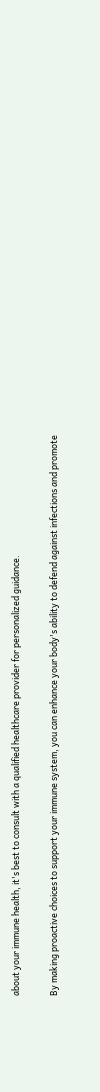about your immune health, it's best to consult with a qualified healthcare provider for personalized guidance.

By making proactive choices to support your immune system, you can enhance your body's ability to defend against infections and promote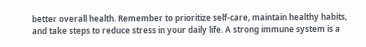better overall health. Remember to prioritize self-care, maintain healthy habits, and take steps to reduce stress in your daily life. A strong immune system is a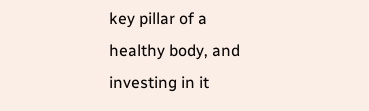key pillar of a healthy body, and investing in it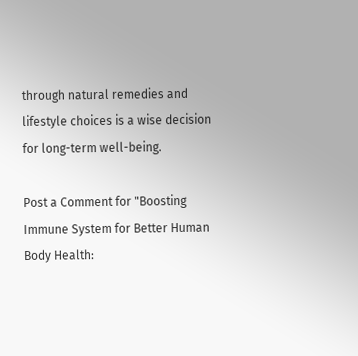through natural remedies and lifestyle choices is a wise decision for long-term well-being.

Post a Comment for "Boosting Immune System for Better Human Body Health: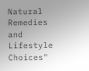Natural Remedies and Lifestyle Choices"